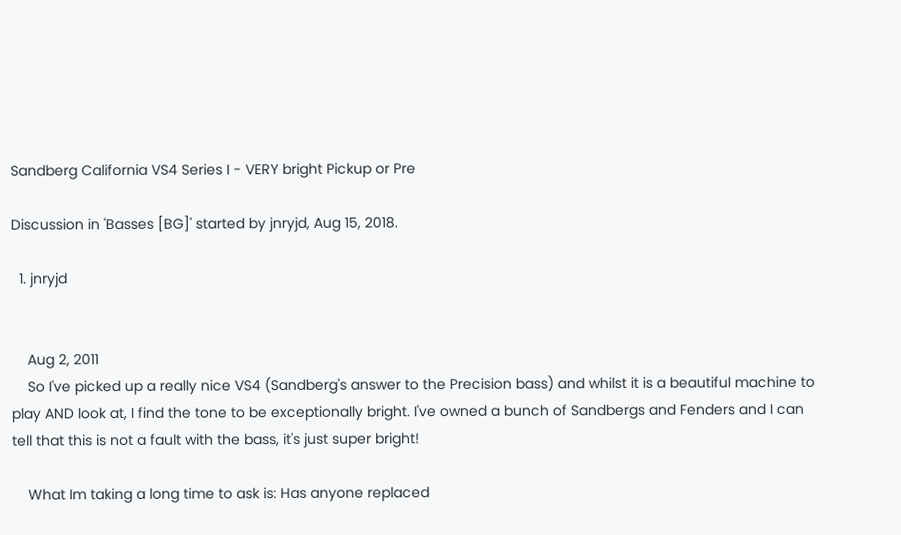Sandberg California VS4 Series I - VERY bright Pickup or Pre

Discussion in 'Basses [BG]' started by jnryjd, Aug 15, 2018.

  1. jnryjd


    Aug 2, 2011
    So I've picked up a really nice VS4 (Sandberg's answer to the Precision bass) and whilst it is a beautiful machine to play AND look at, I find the tone to be exceptionally bright. I've owned a bunch of Sandbergs and Fenders and I can tell that this is not a fault with the bass, it's just super bright!

    What Im taking a long time to ask is: Has anyone replaced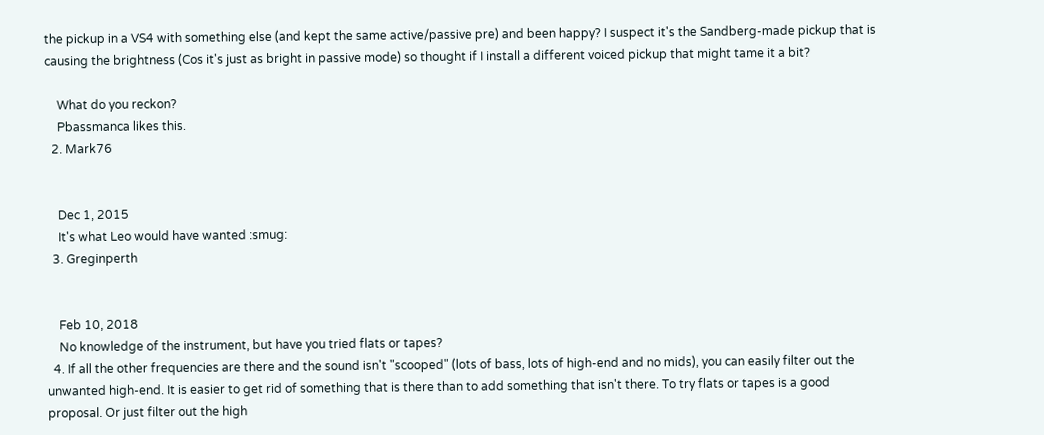the pickup in a VS4 with something else (and kept the same active/passive pre) and been happy? I suspect it's the Sandberg-made pickup that is causing the brightness (Cos it's just as bright in passive mode) so thought if I install a different voiced pickup that might tame it a bit?

    What do you reckon?
    Pbassmanca likes this.
  2. Mark76


    Dec 1, 2015
    It's what Leo would have wanted :smug:
  3. Greginperth


    Feb 10, 2018
    No knowledge of the instrument, but have you tried flats or tapes?
  4. If all the other frequencies are there and the sound isn't "scooped" (lots of bass, lots of high-end and no mids), you can easily filter out the unwanted high-end. It is easier to get rid of something that is there than to add something that isn't there. To try flats or tapes is a good proposal. Or just filter out the high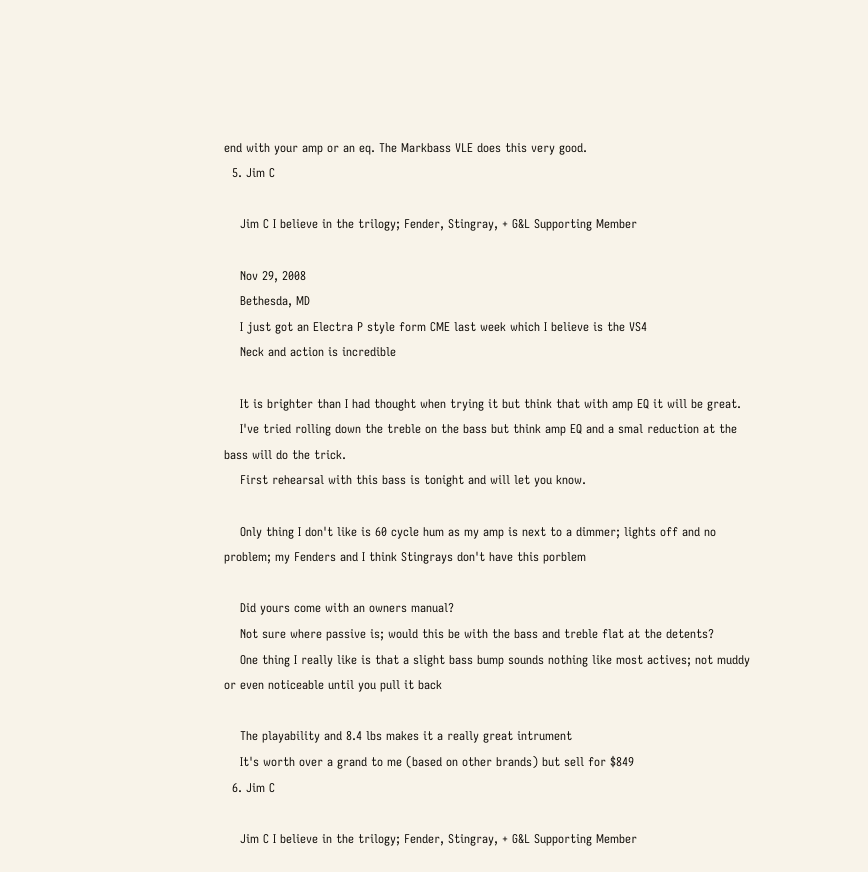end with your amp or an eq. The Markbass VLE does this very good.
  5. Jim C

    Jim C I believe in the trilogy; Fender, Stingray, + G&L Supporting Member

    Nov 29, 2008
    Bethesda, MD
    I just got an Electra P style form CME last week which I believe is the VS4
    Neck and action is incredible

    It is brighter than I had thought when trying it but think that with amp EQ it will be great.
    I've tried rolling down the treble on the bass but think amp EQ and a smal reduction at the bass will do the trick.
    First rehearsal with this bass is tonight and will let you know.

    Only thing I don't like is 60 cycle hum as my amp is next to a dimmer; lights off and no problem; my Fenders and I think Stingrays don't have this porblem

    Did yours come with an owners manual?
    Not sure where passive is; would this be with the bass and treble flat at the detents?
    One thing I really like is that a slight bass bump sounds nothing like most actives; not muddy or even noticeable until you pull it back

    The playability and 8.4 lbs makes it a really great intrument
    It's worth over a grand to me (based on other brands) but sell for $849
  6. Jim C

    Jim C I believe in the trilogy; Fender, Stingray, + G&L Supporting Member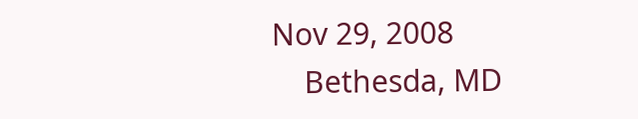Nov 29, 2008
    Bethesda, MD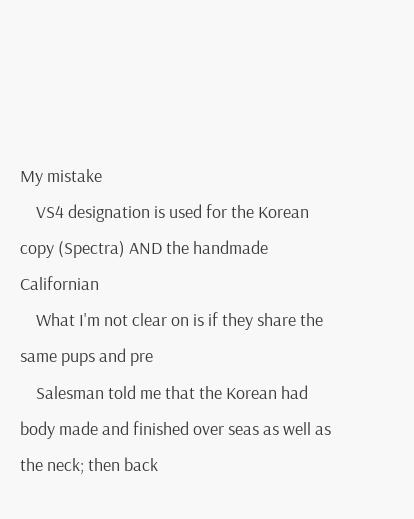My mistake
    VS4 designation is used for the Korean copy (Spectra) AND the handmade Californian
    What I'm not clear on is if they share the same pups and pre
    Salesman told me that the Korean had body made and finished over seas as well as the neck; then back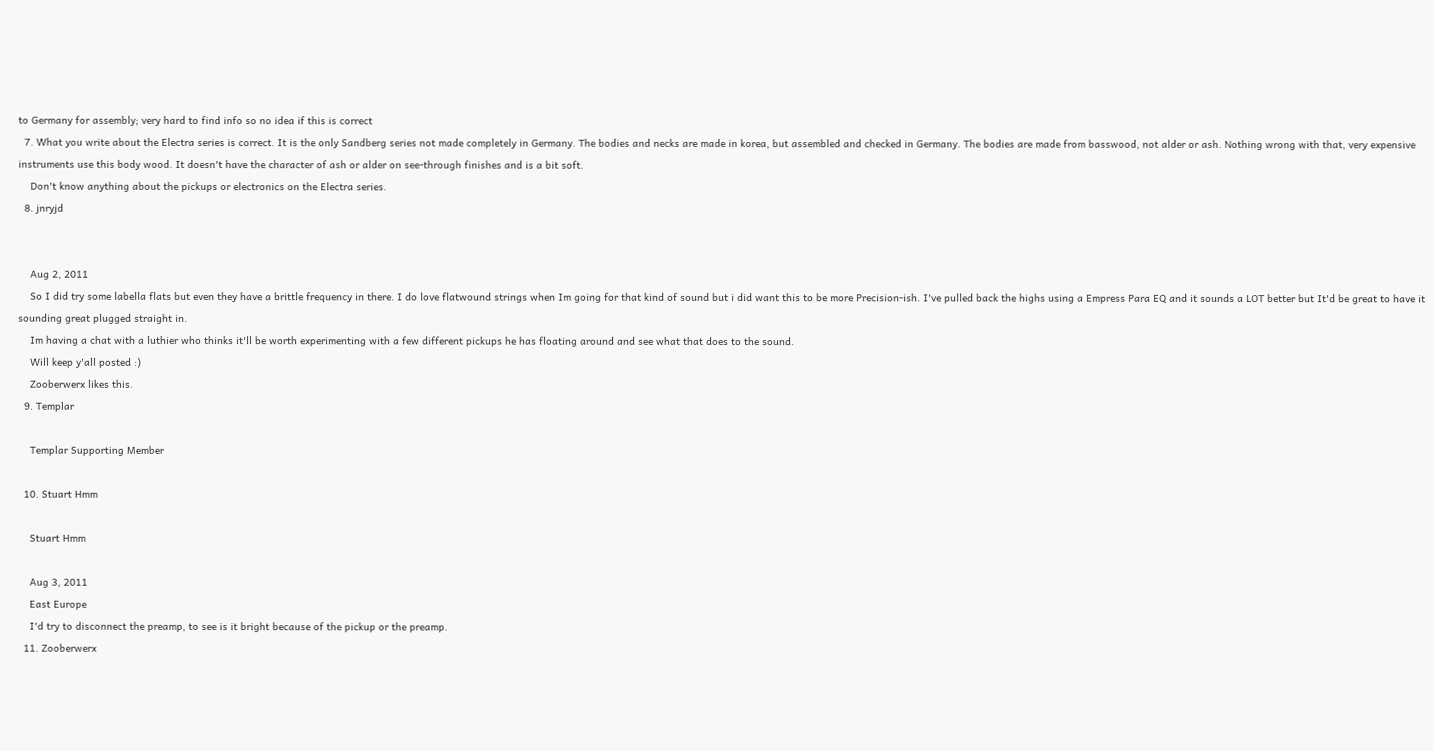to Germany for assembly; very hard to find info so no idea if this is correct
  7. What you write about the Electra series is correct. It is the only Sandberg series not made completely in Germany. The bodies and necks are made in korea, but assembled and checked in Germany. The bodies are made from basswood, not alder or ash. Nothing wrong with that, very expensive instruments use this body wood. It doesn't have the character of ash or alder on see-through finishes and is a bit soft.
    Don't know anything about the pickups or electronics on the Electra series.
  8. jnryjd


    Aug 2, 2011
    So I did try some labella flats but even they have a brittle frequency in there. I do love flatwound strings when Im going for that kind of sound but i did want this to be more Precision-ish. I've pulled back the highs using a Empress Para EQ and it sounds a LOT better but It'd be great to have it sounding great plugged straight in.
    Im having a chat with a luthier who thinks it'll be worth experimenting with a few different pickups he has floating around and see what that does to the sound.
    Will keep y'all posted :)
    Zooberwerx likes this.
  9. Templar

    Templar Supporting Member

  10. Stuart Hmm

    Stuart Hmm

    Aug 3, 2011
    East Europe
    I'd try to disconnect the preamp, to see is it bright because of the pickup or the preamp.
  11. Zooberwerx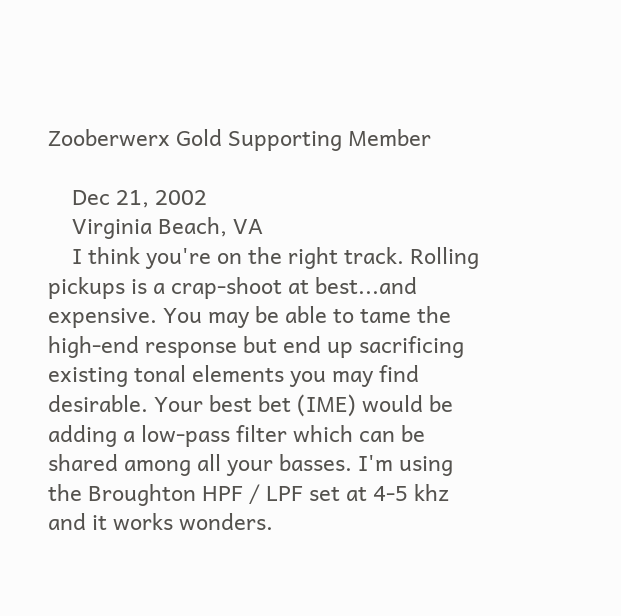Zooberwerx Gold Supporting Member

    Dec 21, 2002
    Virginia Beach, VA
    I think you're on the right track. Rolling pickups is a crap-shoot at best...and expensive. You may be able to tame the high-end response but end up sacrificing existing tonal elements you may find desirable. Your best bet (IME) would be adding a low-pass filter which can be shared among all your basses. I'm using the Broughton HPF / LPF set at 4-5 khz and it works wonders.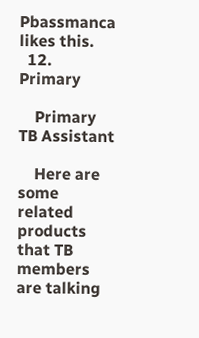Pbassmanca likes this.
  12. Primary

    Primary TB Assistant

    Here are some related products that TB members are talking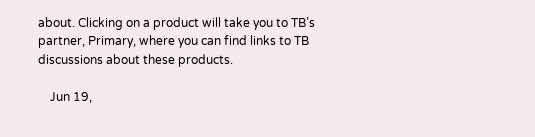about. Clicking on a product will take you to TB’s partner, Primary, where you can find links to TB discussions about these products.

    Jun 19,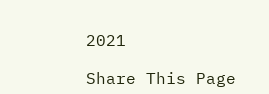2021

Share This Page